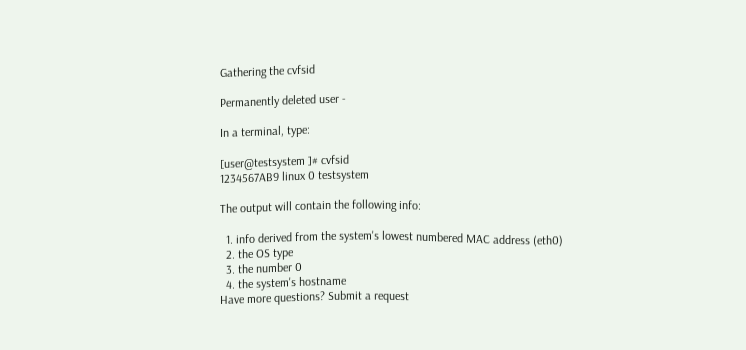Gathering the cvfsid

Permanently deleted user -

In a terminal, type:

[user@testsystem ]# cvfsid
1234567AB9 linux 0 testsystem

The output will contain the following info:

  1. info derived from the system's lowest numbered MAC address (eth0)
  2. the OS type
  3. the number 0
  4. the system's hostname
Have more questions? Submit a request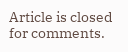Article is closed for comments.